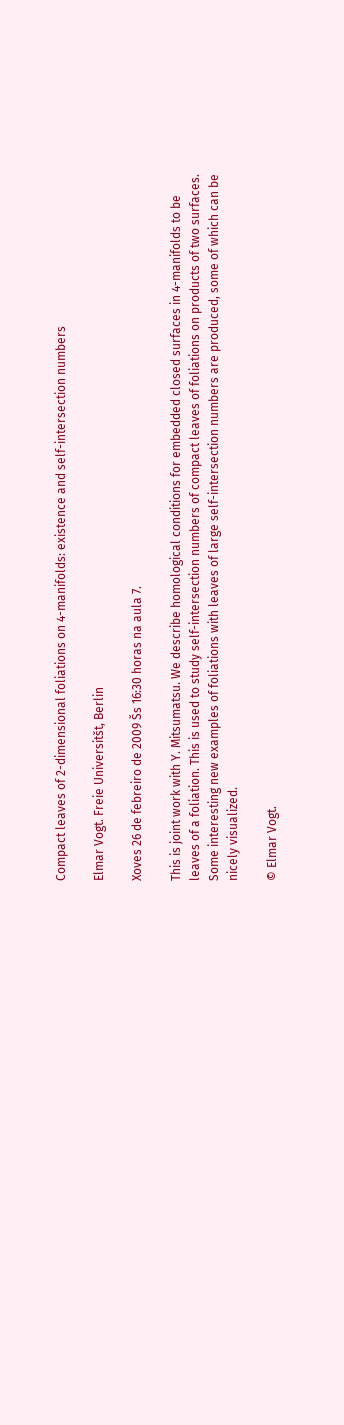Compact leaves of 2-dimensional foliations on 4-manifolds: existence and self-intersection numbers

Elmar Vogt. Freie Universitšt, Berlin

Xoves 26 de febreiro de 2009 Šs 16:30 horas na aula 7.

This is joint work with Y. Mitsumatsu. We describe homological conditions for embedded closed surfaces in 4-manifolds to be leaves of a foliation. This is used to study self-intersection numbers of compact leaves of foliations on products of two surfaces. Some interesting new examples of foliations with leaves of large self-intersection numbers are produced, some of which can be nicely visualized.

© Elmar Vogt.